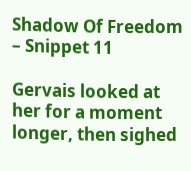Shadow Of Freedom – Snippet 11

Gervais looked at her for a moment longer, then sighed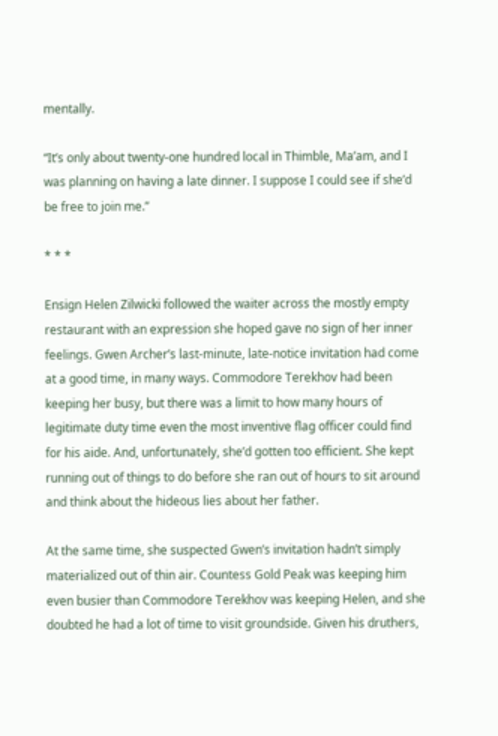mentally.

“It’s only about twenty-one hundred local in Thimble, Ma’am, and I was planning on having a late dinner. I suppose I could see if she’d be free to join me.”

* * *

Ensign Helen Zilwicki followed the waiter across the mostly empty restaurant with an expression she hoped gave no sign of her inner feelings. Gwen Archer’s last-minute, late-notice invitation had come at a good time, in many ways. Commodore Terekhov had been keeping her busy, but there was a limit to how many hours of legitimate duty time even the most inventive flag officer could find for his aide. And, unfortunately, she’d gotten too efficient. She kept running out of things to do before she ran out of hours to sit around and think about the hideous lies about her father.

At the same time, she suspected Gwen’s invitation hadn’t simply materialized out of thin air. Countess Gold Peak was keeping him even busier than Commodore Terekhov was keeping Helen, and she doubted he had a lot of time to visit groundside. Given his druthers,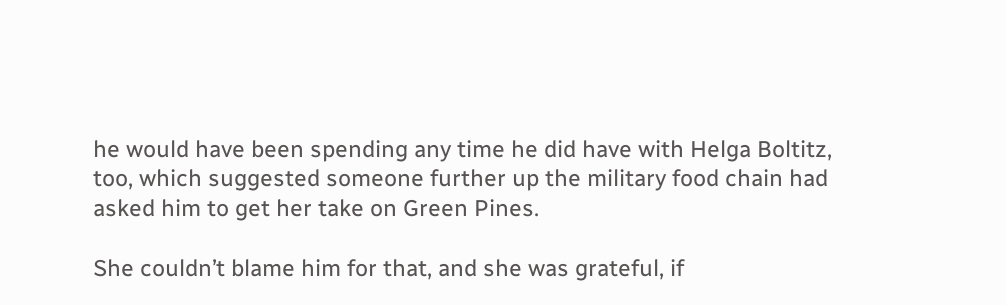he would have been spending any time he did have with Helga Boltitz, too, which suggested someone further up the military food chain had asked him to get her take on Green Pines.

She couldn’t blame him for that, and she was grateful, if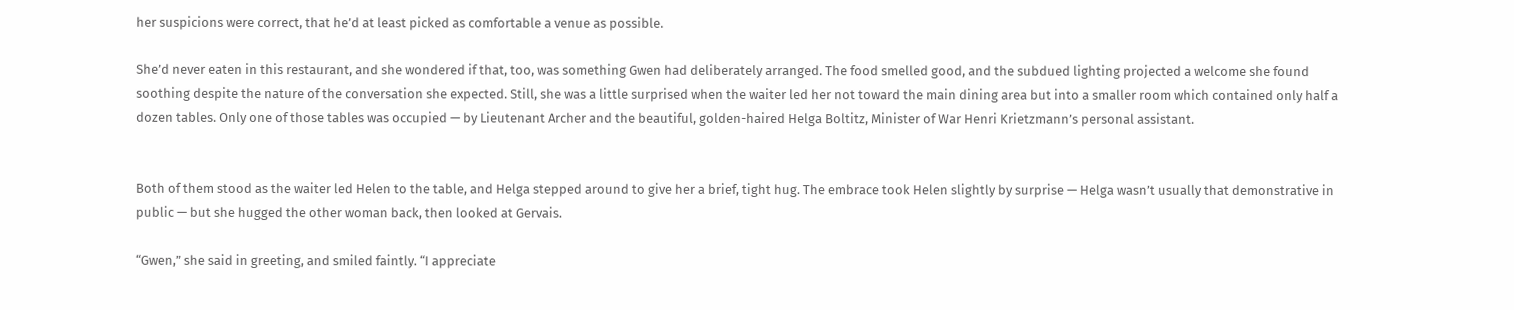her suspicions were correct, that he’d at least picked as comfortable a venue as possible.

She’d never eaten in this restaurant, and she wondered if that, too, was something Gwen had deliberately arranged. The food smelled good, and the subdued lighting projected a welcome she found soothing despite the nature of the conversation she expected. Still, she was a little surprised when the waiter led her not toward the main dining area but into a smaller room which contained only half a dozen tables. Only one of those tables was occupied — by Lieutenant Archer and the beautiful, golden-haired Helga Boltitz, Minister of War Henri Krietzmann’s personal assistant.


Both of them stood as the waiter led Helen to the table, and Helga stepped around to give her a brief, tight hug. The embrace took Helen slightly by surprise — Helga wasn’t usually that demonstrative in public — but she hugged the other woman back, then looked at Gervais.

“Gwen,” she said in greeting, and smiled faintly. “I appreciate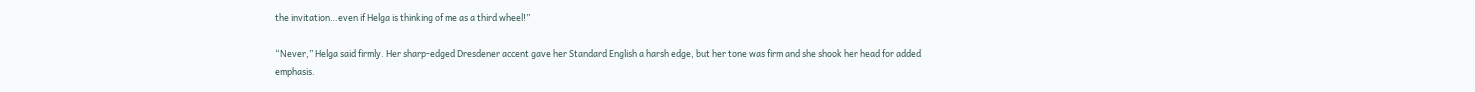the invitation…even if Helga is thinking of me as a third wheel!”

“Never,” Helga said firmly. Her sharp-edged Dresdener accent gave her Standard English a harsh edge, but her tone was firm and she shook her head for added emphasis.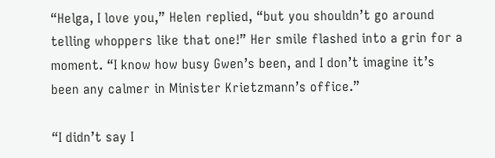“Helga, I love you,” Helen replied, “but you shouldn’t go around telling whoppers like that one!” Her smile flashed into a grin for a moment. “I know how busy Gwen’s been, and I don’t imagine it’s been any calmer in Minister Krietzmann’s office.”

“I didn’t say I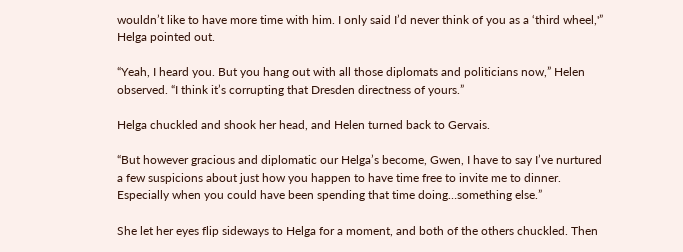wouldn’t like to have more time with him. I only said I’d never think of you as a ‘third wheel,'” Helga pointed out.

“Yeah, I heard you. But you hang out with all those diplomats and politicians now,” Helen observed. “I think it’s corrupting that Dresden directness of yours.”

Helga chuckled and shook her head, and Helen turned back to Gervais.

“But however gracious and diplomatic our Helga’s become, Gwen, I have to say I’ve nurtured a few suspicions about just how you happen to have time free to invite me to dinner. Especially when you could have been spending that time doing…something else.”

She let her eyes flip sideways to Helga for a moment, and both of the others chuckled. Then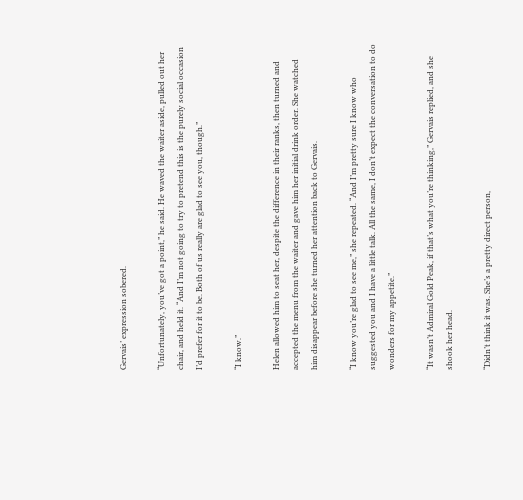Gervais’ expression sobered.

“Unfortunately, you’ve got a point,” he said. He waved the waiter aside, pulled out her chair, and held it. “And I’m not going to try to pretend this is the purely social occasion I’d prefer for it to be. Both of us really are glad to see you, though.”

“I know.”

Helen allowed him to seat her, despite the difference in their ranks, then turned and accepted the menu from the waiter and gave him her initial drink order. She watched him disappear before she turned her attention back to Gervais.

“I know you’re glad to see me,” she repeated. “And I’m pretty sure I know who suggested you and I have a little talk. All the same, I don’t expect the conversation to do wonders for my appetite.”

“It wasn’t Admiral Gold Peak, if that’s what you’re thinking,” Gervais replied, and she shook her head.

“Didn’t think it was. She’s a pretty direct person,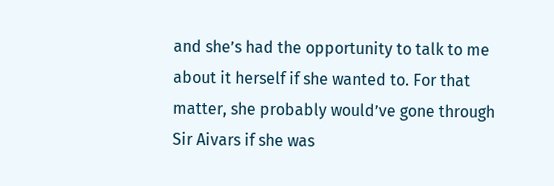and she’s had the opportunity to talk to me about it herself if she wanted to. For that matter, she probably would’ve gone through Sir Aivars if she was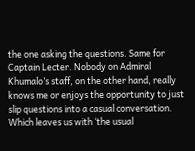the one asking the questions. Same for Captain Lecter. Nobody on Admiral Khumalo’s staff, on the other hand, really knows me or enjoys the opportunity to just slip questions into a casual conversation. Which leaves us with ‘the usual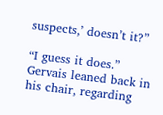suspects,’ doesn’t it?”

“I guess it does.” Gervais leaned back in his chair, regarding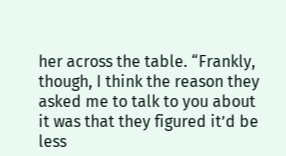her across the table. “Frankly, though, I think the reason they asked me to talk to you about it was that they figured it’d be less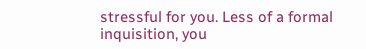stressful for you. Less of a formal inquisition, you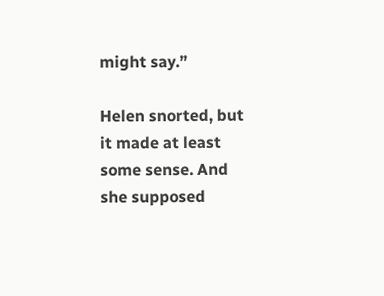might say.”

Helen snorted, but it made at least some sense. And she supposed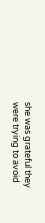she was grateful they were trying to avoid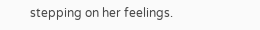stepping on her feelings.